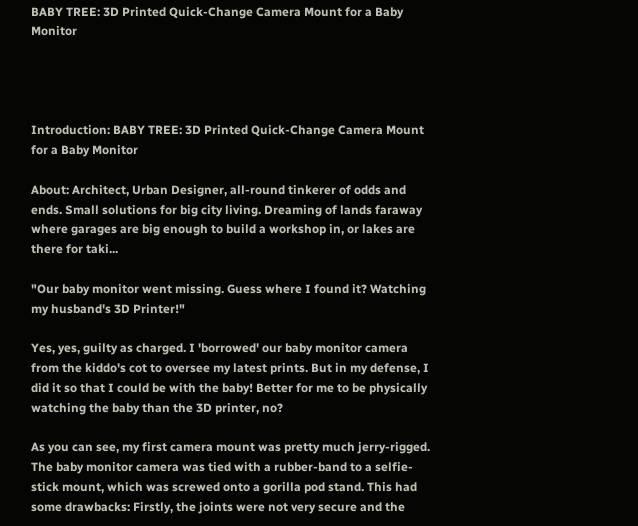BABY TREE: 3D Printed Quick-Change Camera Mount for a Baby Monitor




Introduction: BABY TREE: 3D Printed Quick-Change Camera Mount for a Baby Monitor

About: Architect, Urban Designer, all-round tinkerer of odds and ends. Small solutions for big city living. Dreaming of lands faraway where garages are big enough to build a workshop in, or lakes are there for taki...

"Our baby monitor went missing. Guess where I found it? Watching my husband's 3D Printer!"

Yes, yes, guilty as charged. I 'borrowed' our baby monitor camera from the kiddo's cot to oversee my latest prints. But in my defense, I did it so that I could be with the baby! Better for me to be physically watching the baby than the 3D printer, no?

As you can see, my first camera mount was pretty much jerry-rigged. The baby monitor camera was tied with a rubber-band to a selfie-stick mount, which was screwed onto a gorilla pod stand. This had some drawbacks: Firstly, the joints were not very secure and the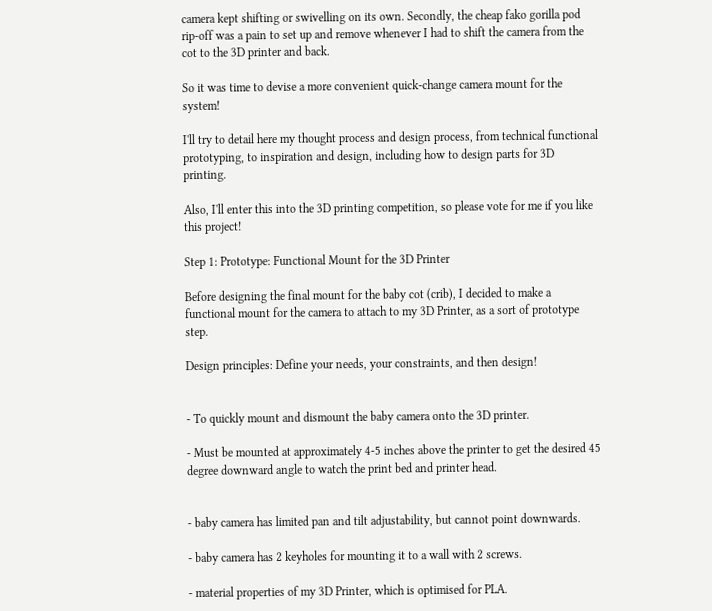camera kept shifting or swivelling on its own. Secondly, the cheap fako gorilla pod rip-off was a pain to set up and remove whenever I had to shift the camera from the cot to the 3D printer and back.

So it was time to devise a more convenient quick-change camera mount for the system!

I'll try to detail here my thought process and design process, from technical functional prototyping, to inspiration and design, including how to design parts for 3D printing.

Also, I'll enter this into the 3D printing competition, so please vote for me if you like this project!

Step 1: Prototype: Functional Mount for the 3D Printer

Before designing the final mount for the baby cot (crib), I decided to make a functional mount for the camera to attach to my 3D Printer, as a sort of prototype step.

Design principles: Define your needs, your constraints, and then design!


- To quickly mount and dismount the baby camera onto the 3D printer.

- Must be mounted at approximately 4-5 inches above the printer to get the desired 45 degree downward angle to watch the print bed and printer head.


- baby camera has limited pan and tilt adjustability, but cannot point downwards.

- baby camera has 2 keyholes for mounting it to a wall with 2 screws.

- material properties of my 3D Printer, which is optimised for PLA.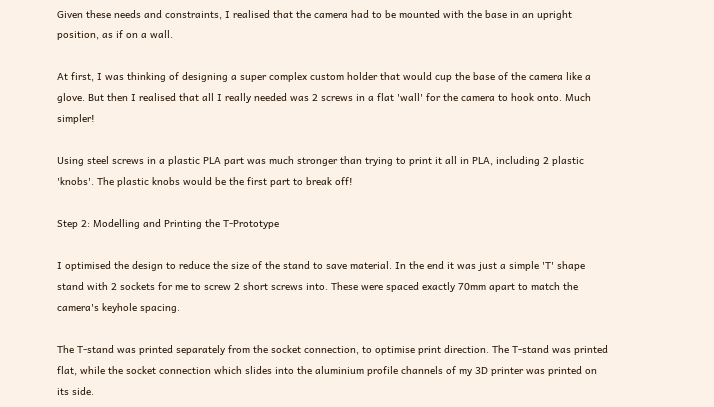Given these needs and constraints, I realised that the camera had to be mounted with the base in an upright position, as if on a wall.

At first, I was thinking of designing a super complex custom holder that would cup the base of the camera like a glove. But then I realised that all I really needed was 2 screws in a flat 'wall' for the camera to hook onto. Much simpler!

Using steel screws in a plastic PLA part was much stronger than trying to print it all in PLA, including 2 plastic 'knobs'. The plastic knobs would be the first part to break off!

Step 2: Modelling and Printing the T-Prototype

I optimised the design to reduce the size of the stand to save material. In the end it was just a simple 'T' shape stand with 2 sockets for me to screw 2 short screws into. These were spaced exactly 70mm apart to match the camera's keyhole spacing.

The T-stand was printed separately from the socket connection, to optimise print direction. The T-stand was printed flat, while the socket connection which slides into the aluminium profile channels of my 3D printer was printed on its side.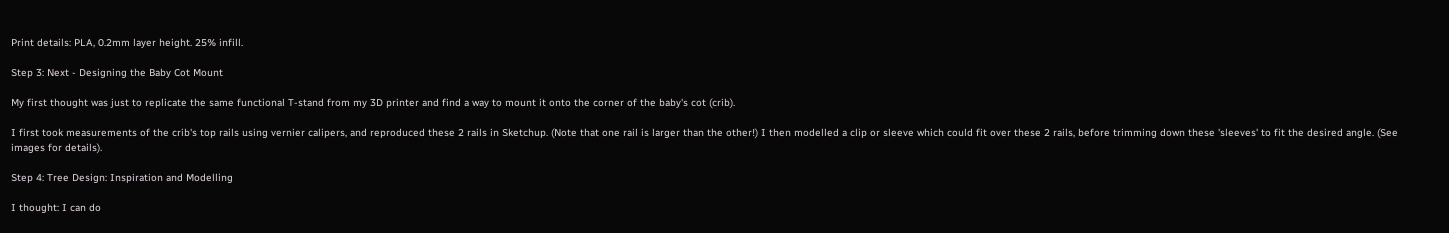Print details: PLA, 0.2mm layer height. 25% infill.

Step 3: Next - Designing the Baby Cot Mount

My first thought was just to replicate the same functional T-stand from my 3D printer and find a way to mount it onto the corner of the baby's cot (crib).

I first took measurements of the crib's top rails using vernier calipers, and reproduced these 2 rails in Sketchup. (Note that one rail is larger than the other!) I then modelled a clip or sleeve which could fit over these 2 rails, before trimming down these 'sleeves' to fit the desired angle. (See images for details).

Step 4: Tree Design: Inspiration and Modelling

I thought: I can do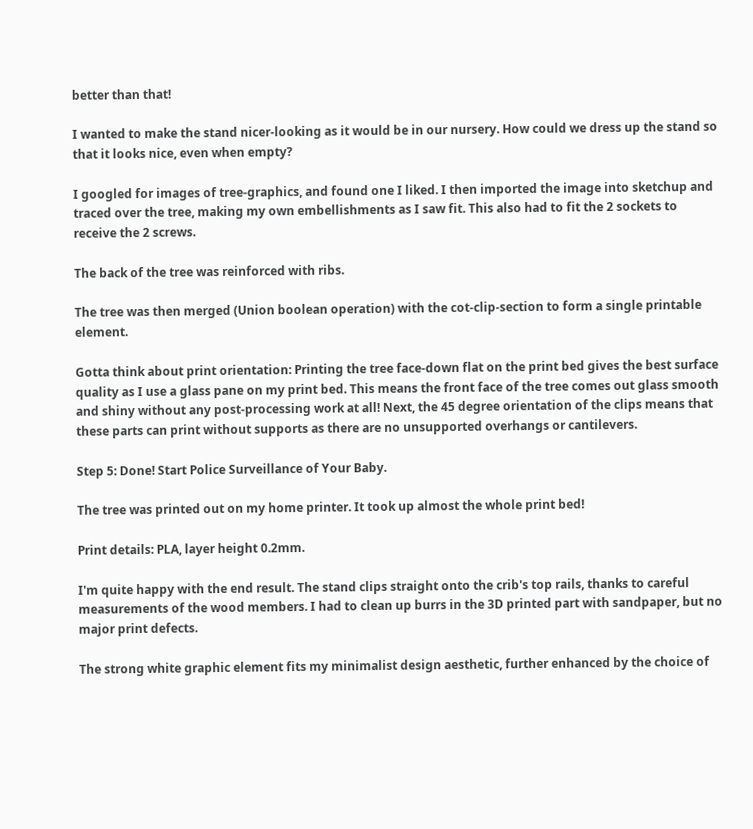better than that!

I wanted to make the stand nicer-looking as it would be in our nursery. How could we dress up the stand so that it looks nice, even when empty?

I googled for images of tree-graphics, and found one I liked. I then imported the image into sketchup and traced over the tree, making my own embellishments as I saw fit. This also had to fit the 2 sockets to receive the 2 screws.

The back of the tree was reinforced with ribs.

The tree was then merged (Union boolean operation) with the cot-clip-section to form a single printable element.

Gotta think about print orientation: Printing the tree face-down flat on the print bed gives the best surface quality as I use a glass pane on my print bed. This means the front face of the tree comes out glass smooth and shiny without any post-processing work at all! Next, the 45 degree orientation of the clips means that these parts can print without supports as there are no unsupported overhangs or cantilevers.

Step 5: Done! Start Police Surveillance of Your Baby.

The tree was printed out on my home printer. It took up almost the whole print bed!

Print details: PLA, layer height 0.2mm.

I'm quite happy with the end result. The stand clips straight onto the crib's top rails, thanks to careful measurements of the wood members. I had to clean up burrs in the 3D printed part with sandpaper, but no major print defects.

The strong white graphic element fits my minimalist design aesthetic, further enhanced by the choice of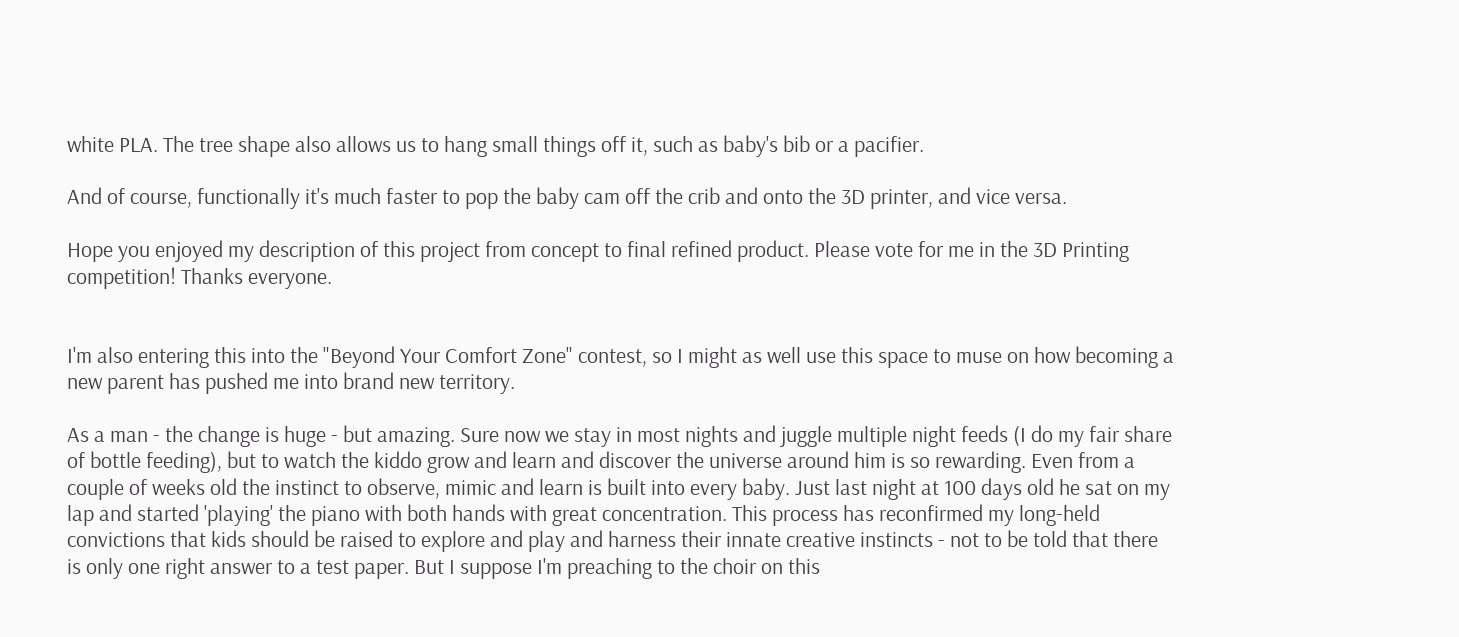white PLA. The tree shape also allows us to hang small things off it, such as baby's bib or a pacifier.

And of course, functionally it's much faster to pop the baby cam off the crib and onto the 3D printer, and vice versa.

Hope you enjoyed my description of this project from concept to final refined product. Please vote for me in the 3D Printing competition! Thanks everyone.


I'm also entering this into the "Beyond Your Comfort Zone" contest, so I might as well use this space to muse on how becoming a new parent has pushed me into brand new territory.

As a man - the change is huge - but amazing. Sure now we stay in most nights and juggle multiple night feeds (I do my fair share of bottle feeding), but to watch the kiddo grow and learn and discover the universe around him is so rewarding. Even from a couple of weeks old the instinct to observe, mimic and learn is built into every baby. Just last night at 100 days old he sat on my lap and started 'playing' the piano with both hands with great concentration. This process has reconfirmed my long-held convictions that kids should be raised to explore and play and harness their innate creative instincts - not to be told that there is only one right answer to a test paper. But I suppose I'm preaching to the choir on this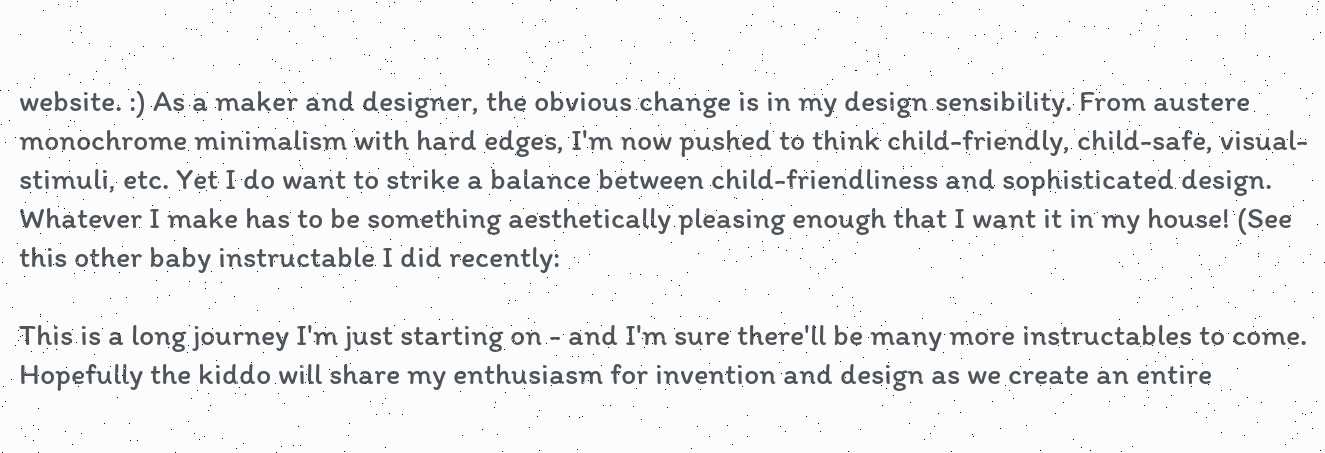website. :) As a maker and designer, the obvious change is in my design sensibility. From austere monochrome minimalism with hard edges, I'm now pushed to think child-friendly, child-safe, visual-stimuli, etc. Yet I do want to strike a balance between child-friendliness and sophisticated design. Whatever I make has to be something aesthetically pleasing enough that I want it in my house! (See this other baby instructable I did recently:

This is a long journey I'm just starting on - and I'm sure there'll be many more instructables to come. Hopefully the kiddo will share my enthusiasm for invention and design as we create an entire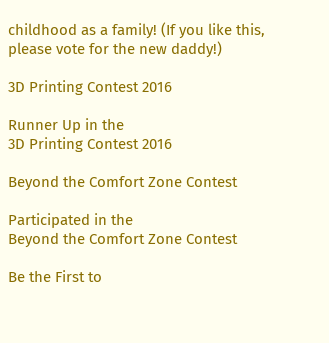childhood as a family! (If you like this, please vote for the new daddy!)

3D Printing Contest 2016

Runner Up in the
3D Printing Contest 2016

Beyond the Comfort Zone Contest

Participated in the
Beyond the Comfort Zone Contest

Be the First to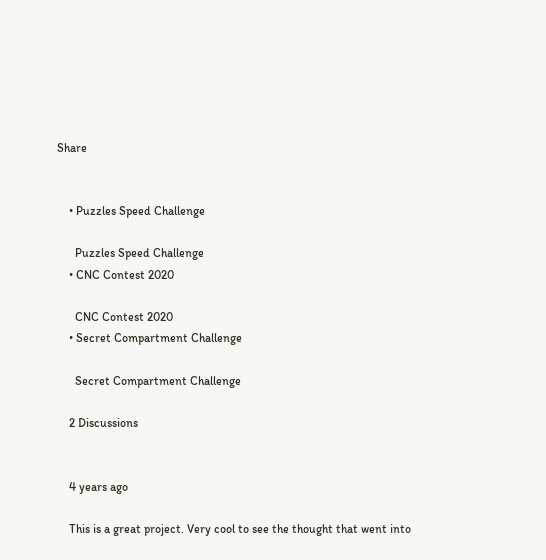Share


    • Puzzles Speed Challenge

      Puzzles Speed Challenge
    • CNC Contest 2020

      CNC Contest 2020
    • Secret Compartment Challenge

      Secret Compartment Challenge

    2 Discussions


    4 years ago

    This is a great project. Very cool to see the thought that went into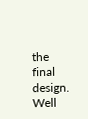the final design. Well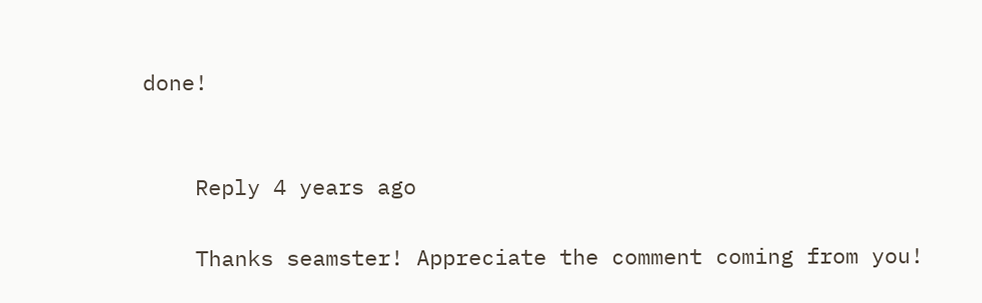done!


    Reply 4 years ago

    Thanks seamster! Appreciate the comment coming from you!